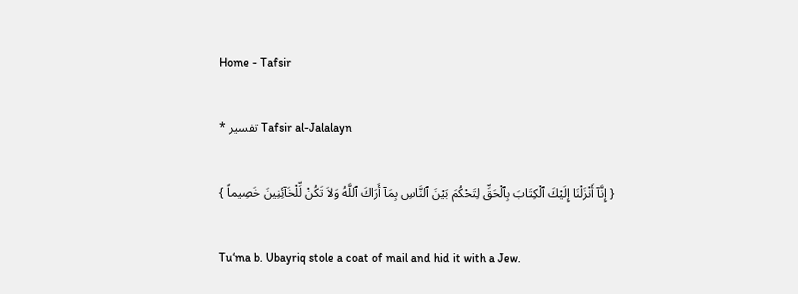Home - Tafsir

* تفسير Tafsir al-Jalalayn

{ إِنَّآ أَنْزَلْنَا إِلَيْكَ ٱلْكِتَابَ بِٱلْحَقِّ لِتَحْكُمَ بَيْنَ ٱلنَّاسِ بِمَآ أَرَاكَ ٱللَّهُ وَلاَ تَكُنْ لِّلْخَآئِنِينَ خَصِيماً }

Tu‘ma b. Ubayriq stole a coat of mail and hid it with a Jew.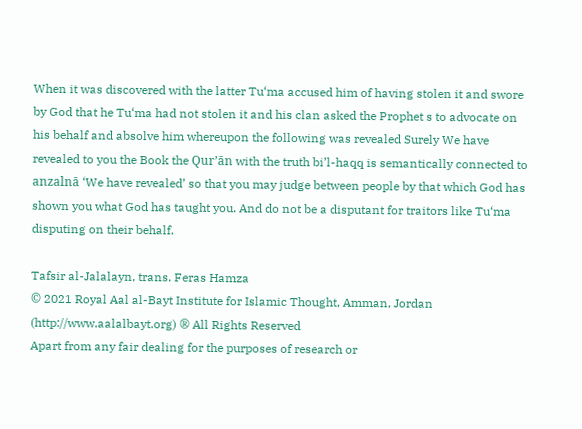When it was discovered with the latter Tu‘ma accused him of having stolen it and swore by God that he Tu‘ma had not stolen it and his clan asked the Prophet s to advocate on his behalf and absolve him whereupon the following was revealed Surely We have revealed to you the Book the Qur’ān with the truth bi’l-haqq is semantically connected to anzalnā ‘We have revealed’ so that you may judge between people by that which God has shown you what God has taught you. And do not be a disputant for traitors like Tu‘ma disputing on their behalf.

Tafsir al-Jalalayn, trans. Feras Hamza
© 2021 Royal Aal al-Bayt Institute for Islamic Thought, Amman, Jordan (http://www.aalalbayt.org) ® All Rights Reserved
Apart from any fair dealing for the purposes of research or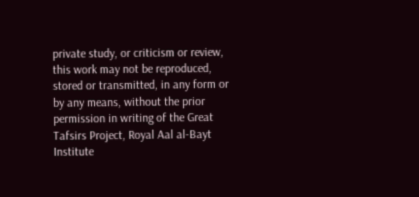private study, or criticism or review, this work may not be reproduced, stored or transmitted, in any form or by any means, without the prior permission in writing of the Great Tafsirs Project, Royal Aal al-Bayt Institute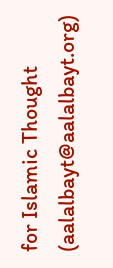for Islamic Thought (aalalbayt@aalalbayt.org)